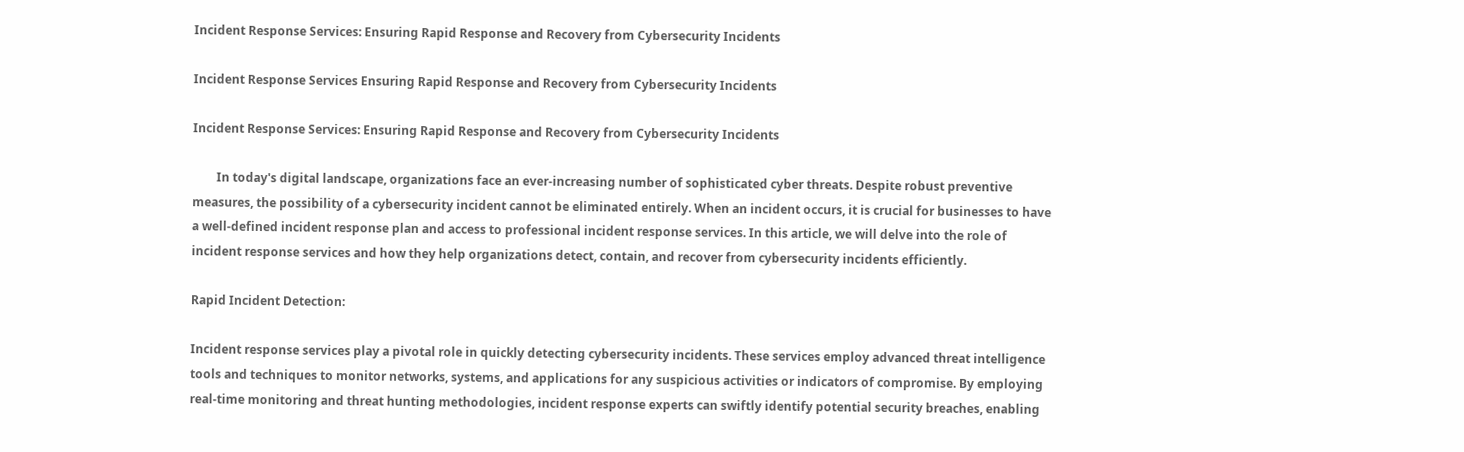Incident Response Services: Ensuring Rapid Response and Recovery from Cybersecurity Incidents

Incident Response Services Ensuring Rapid Response and Recovery from Cybersecurity Incidents

Incident Response Services: Ensuring Rapid Response and Recovery from Cybersecurity Incidents

        In today's digital landscape, organizations face an ever-increasing number of sophisticated cyber threats. Despite robust preventive measures, the possibility of a cybersecurity incident cannot be eliminated entirely. When an incident occurs, it is crucial for businesses to have a well-defined incident response plan and access to professional incident response services. In this article, we will delve into the role of incident response services and how they help organizations detect, contain, and recover from cybersecurity incidents efficiently.

Rapid Incident Detection:

Incident response services play a pivotal role in quickly detecting cybersecurity incidents. These services employ advanced threat intelligence tools and techniques to monitor networks, systems, and applications for any suspicious activities or indicators of compromise. By employing real-time monitoring and threat hunting methodologies, incident response experts can swiftly identify potential security breaches, enabling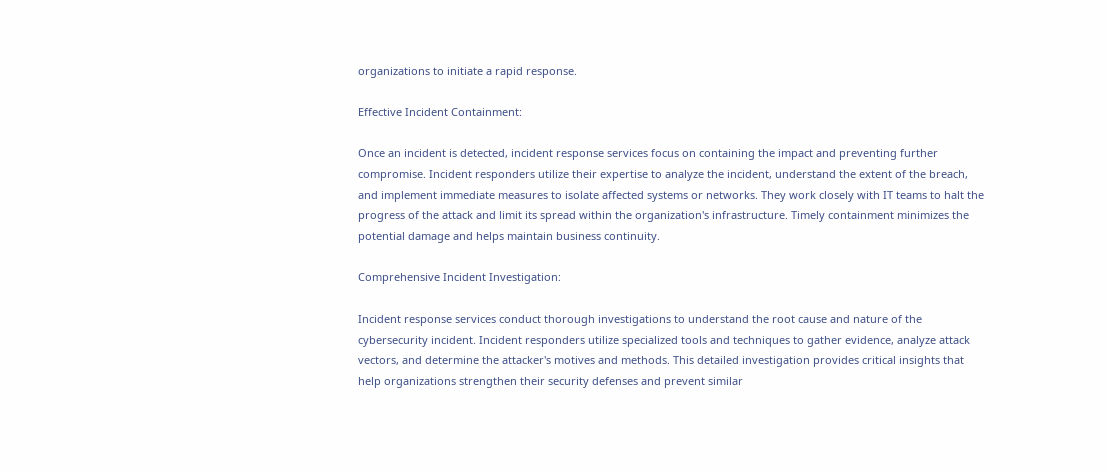organizations to initiate a rapid response.

Effective Incident Containment:

Once an incident is detected, incident response services focus on containing the impact and preventing further compromise. Incident responders utilize their expertise to analyze the incident, understand the extent of the breach, and implement immediate measures to isolate affected systems or networks. They work closely with IT teams to halt the progress of the attack and limit its spread within the organization's infrastructure. Timely containment minimizes the potential damage and helps maintain business continuity.

Comprehensive Incident Investigation:

Incident response services conduct thorough investigations to understand the root cause and nature of the cybersecurity incident. Incident responders utilize specialized tools and techniques to gather evidence, analyze attack vectors, and determine the attacker's motives and methods. This detailed investigation provides critical insights that help organizations strengthen their security defenses and prevent similar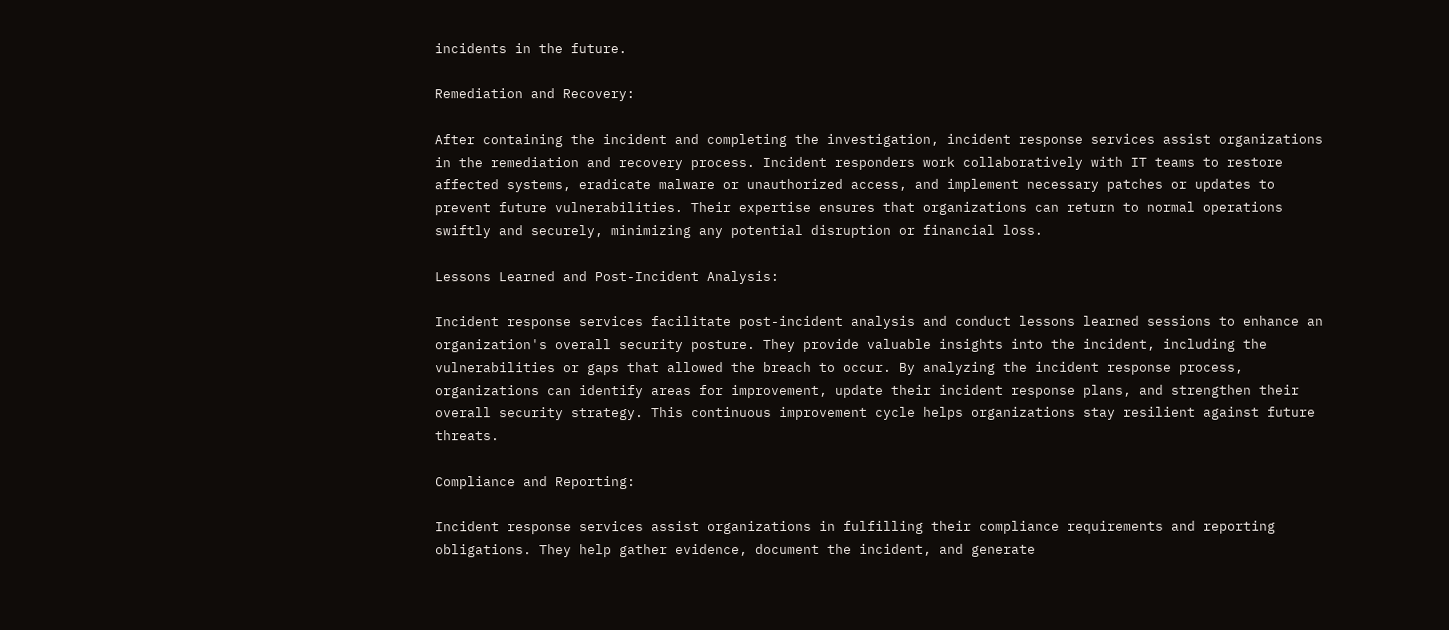incidents in the future.

Remediation and Recovery:

After containing the incident and completing the investigation, incident response services assist organizations in the remediation and recovery process. Incident responders work collaboratively with IT teams to restore affected systems, eradicate malware or unauthorized access, and implement necessary patches or updates to prevent future vulnerabilities. Their expertise ensures that organizations can return to normal operations swiftly and securely, minimizing any potential disruption or financial loss.

Lessons Learned and Post-Incident Analysis:

Incident response services facilitate post-incident analysis and conduct lessons learned sessions to enhance an organization's overall security posture. They provide valuable insights into the incident, including the vulnerabilities or gaps that allowed the breach to occur. By analyzing the incident response process, organizations can identify areas for improvement, update their incident response plans, and strengthen their overall security strategy. This continuous improvement cycle helps organizations stay resilient against future threats.

Compliance and Reporting:

Incident response services assist organizations in fulfilling their compliance requirements and reporting obligations. They help gather evidence, document the incident, and generate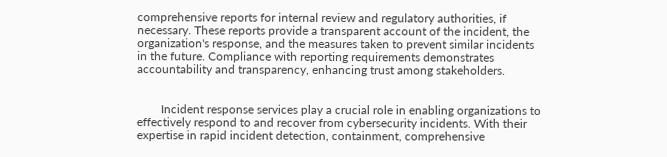comprehensive reports for internal review and regulatory authorities, if necessary. These reports provide a transparent account of the incident, the organization's response, and the measures taken to prevent similar incidents in the future. Compliance with reporting requirements demonstrates accountability and transparency, enhancing trust among stakeholders.


        Incident response services play a crucial role in enabling organizations to effectively respond to and recover from cybersecurity incidents. With their expertise in rapid incident detection, containment, comprehensive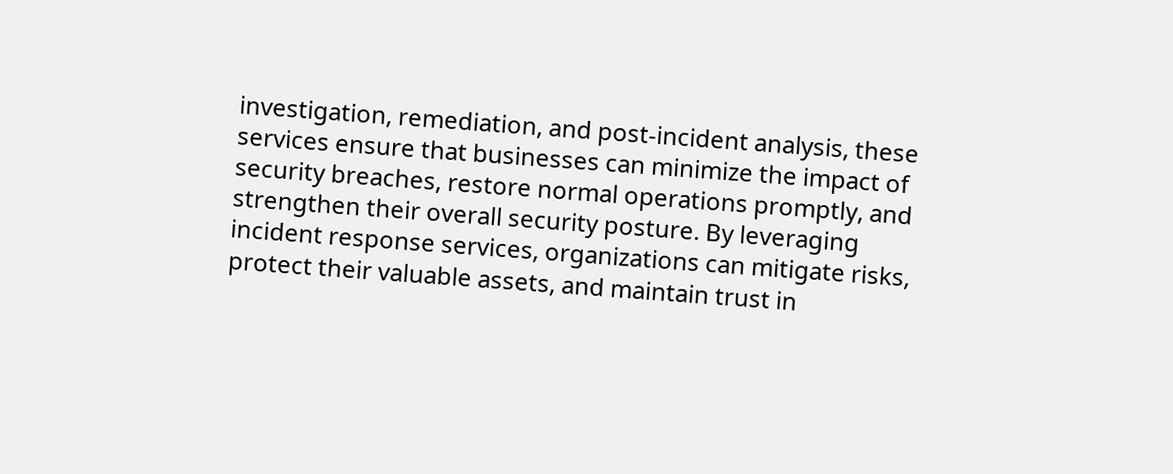investigation, remediation, and post-incident analysis, these services ensure that businesses can minimize the impact of security breaches, restore normal operations promptly, and strengthen their overall security posture. By leveraging incident response services, organizations can mitigate risks, protect their valuable assets, and maintain trust in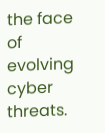the face of evolving cyber threats.